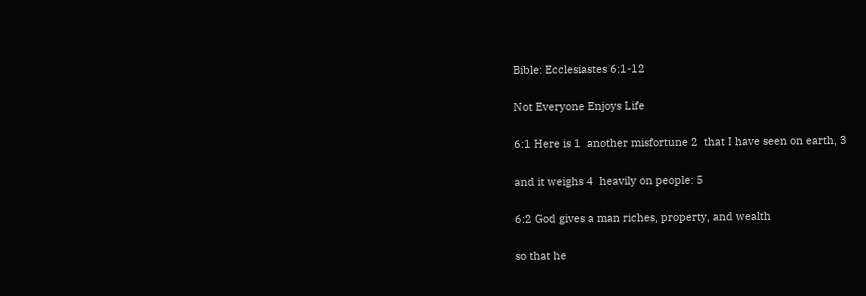Bible: Ecclesiastes 6:1-12

Not Everyone Enjoys Life

6:1 Here is 1  another misfortune 2  that I have seen on earth, 3

and it weighs 4  heavily on people: 5

6:2 God gives a man riches, property, and wealth

so that he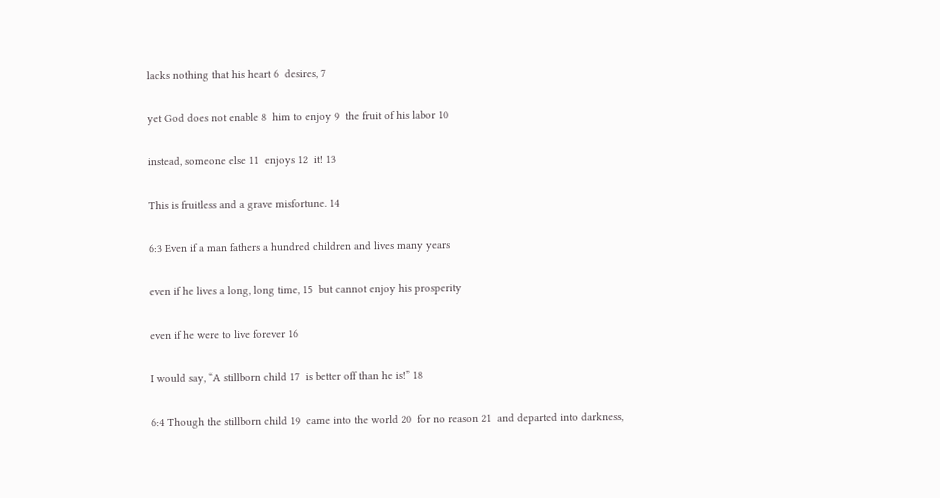lacks nothing that his heart 6  desires, 7

yet God does not enable 8  him to enjoy 9  the fruit of his labor 10

instead, someone else 11  enjoys 12  it! 13

This is fruitless and a grave misfortune. 14

6:3 Even if a man fathers a hundred children and lives many years

even if he lives a long, long time, 15  but cannot enjoy his prosperity

even if he were to live forever 16

I would say, “A stillborn child 17  is better off than he is!” 18

6:4 Though the stillborn child 19  came into the world 20  for no reason 21  and departed into darkness,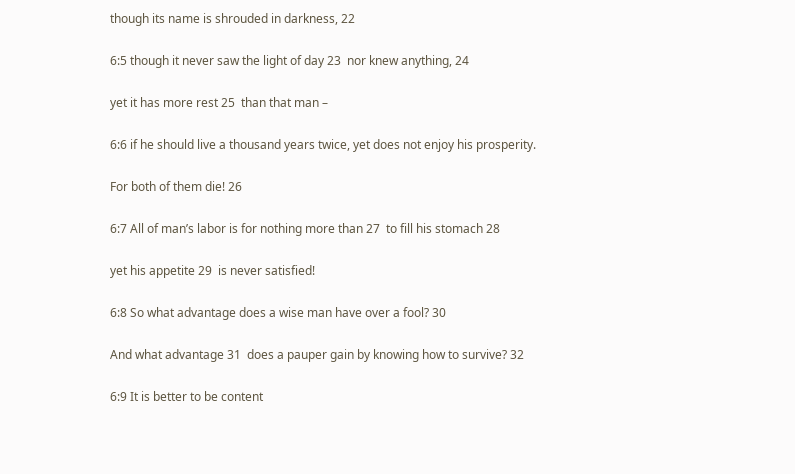though its name is shrouded in darkness, 22

6:5 though it never saw the light of day 23  nor knew anything, 24

yet it has more rest 25  than that man –

6:6 if he should live a thousand years twice, yet does not enjoy his prosperity.

For both of them die! 26

6:7 All of man’s labor is for nothing more than 27  to fill his stomach 28

yet his appetite 29  is never satisfied!

6:8 So what advantage does a wise man have over a fool? 30

And what advantage 31  does a pauper gain by knowing how to survive? 32

6:9 It is better to be content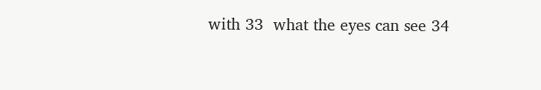with 33  what the eyes can see 34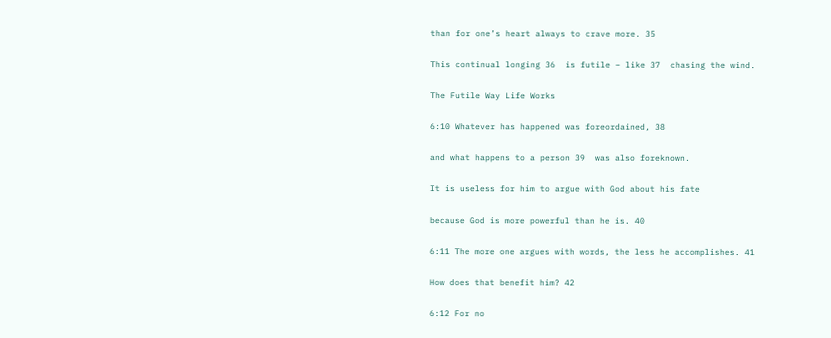than for one’s heart always to crave more. 35

This continual longing 36  is futile – like 37  chasing the wind.

The Futile Way Life Works

6:10 Whatever has happened was foreordained, 38

and what happens to a person 39  was also foreknown.

It is useless for him to argue with God about his fate

because God is more powerful than he is. 40

6:11 The more one argues with words, the less he accomplishes. 41

How does that benefit him? 42

6:12 For no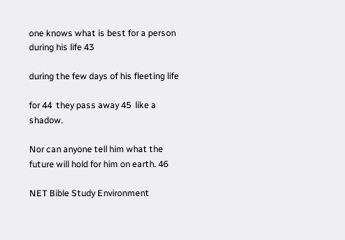one knows what is best for a person during his life 43

during the few days of his fleeting life

for 44  they pass away 45  like a shadow.

Nor can anyone tell him what the future will hold for him on earth. 46

NET Bible Study Environment